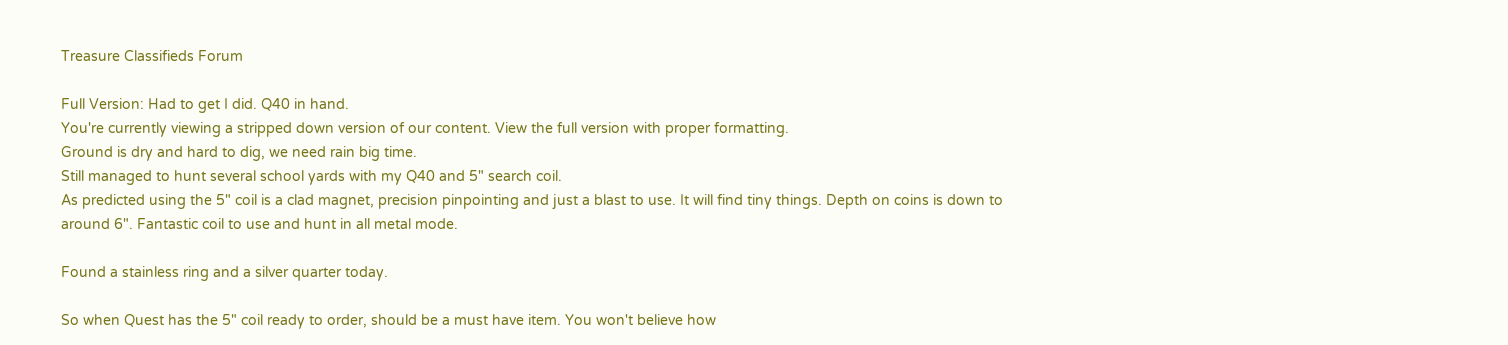Treasure Classifieds Forum

Full Version: Had to get I did. Q40 in hand.
You're currently viewing a stripped down version of our content. View the full version with proper formatting.
Ground is dry and hard to dig, we need rain big time.
Still managed to hunt several school yards with my Q40 and 5" search coil.
As predicted using the 5" coil is a clad magnet, precision pinpointing and just a blast to use. It will find tiny things. Depth on coins is down to around 6". Fantastic coil to use and hunt in all metal mode.

Found a stainless ring and a silver quarter today.

So when Quest has the 5" coil ready to order, should be a must have item. You won't believe how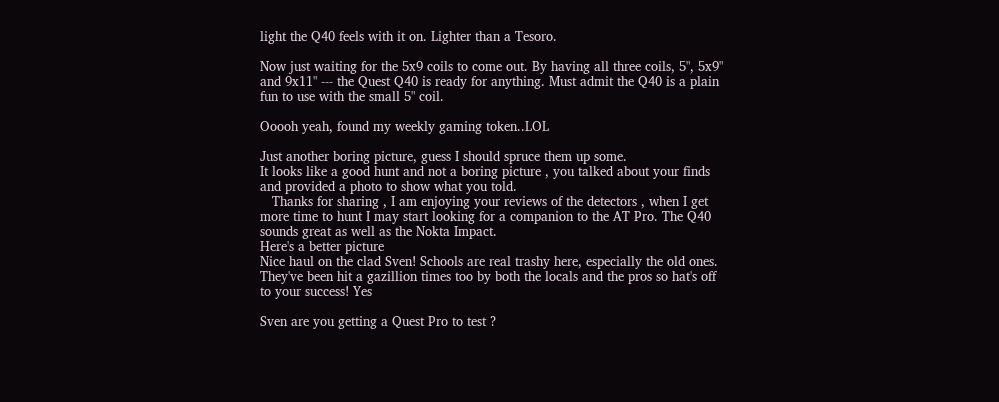light the Q40 feels with it on. Lighter than a Tesoro.

Now just waiting for the 5x9 coils to come out. By having all three coils, 5", 5x9" and 9x11" --- the Quest Q40 is ready for anything. Must admit the Q40 is a plain fun to use with the small 5" coil.

Ooooh yeah, found my weekly gaming token..LOL

Just another boring picture, guess I should spruce them up some.
It looks like a good hunt and not a boring picture , you talked about your finds and provided a photo to show what you told.
   Thanks for sharing , I am enjoying your reviews of the detectors , when I get more time to hunt I may start looking for a companion to the AT Pro. The Q40 sounds great as well as the Nokta Impact.
Here's a better picture
Nice haul on the clad Sven! Schools are real trashy here, especially the old ones. They've been hit a gazillion times too by both the locals and the pros so hat's off to your success! Yes

Sven are you getting a Quest Pro to test ?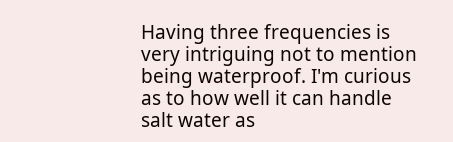Having three frequencies is very intriguing not to mention being waterproof. I'm curious as to how well it can handle salt water as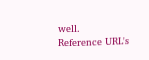well.
Reference URL's